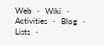Web   ·   Wiki   ·   Activities   ·   Blog   ·   Lists   ·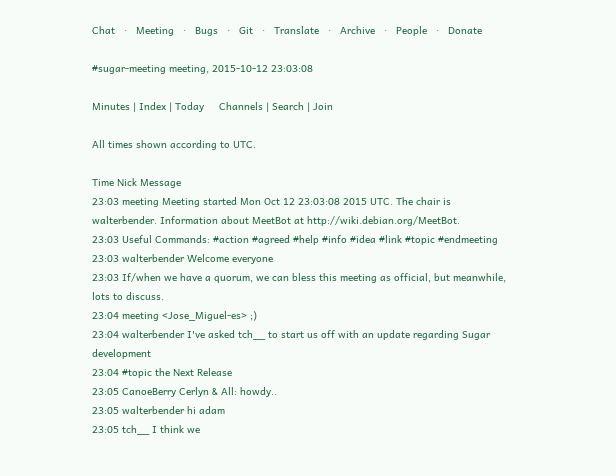Chat   ·   Meeting   ·   Bugs   ·   Git   ·   Translate   ·   Archive   ·   People   ·   Donate

#sugar-meeting meeting, 2015-10-12 23:03:08

Minutes | Index | Today     Channels | Search | Join

All times shown according to UTC.

Time Nick Message
23:03 meeting Meeting started Mon Oct 12 23:03:08 2015 UTC. The chair is walterbender. Information about MeetBot at http://wiki.debian.org/MeetBot.
23:03 Useful Commands: #action #agreed #help #info #idea #link #topic #endmeeting
23:03 walterbender Welcome everyone
23:03 If/when we have a quorum, we can bless this meeting as official, but meanwhile, lots to discuss.
23:04 meeting <Jose_Miguel-es> ;)
23:04 walterbender I've asked tch__ to start us off with an update regarding Sugar development
23:04 #topic the Next Release
23:05 CanoeBerry Cerlyn & All: howdy..
23:05 walterbender hi adam
23:05 tch__ I think we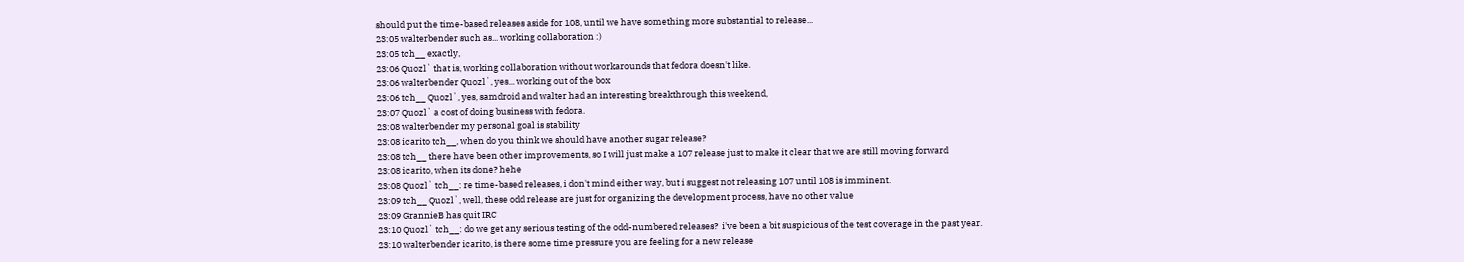should put the time-based releases aside for 108, until we have something more substantial to release...
23:05 walterbender such as... working collaboration :)
23:05 tch__ exactly,
23:06 Quozl` that is, working collaboration without workarounds that fedora doesn't like.
23:06 walterbender Quozl`, yes... working out of the box
23:06 tch__ Quozl`, yes, samdroid and walter had an interesting breakthrough this weekend,
23:07 Quozl` a cost of doing business with fedora.
23:08 walterbender my personal goal is stability
23:08 icarito tch__, when do you think we should have another sugar release?
23:08 tch__ there have been other improvements, so I will just make a 107 release just to make it clear that we are still moving forward
23:08 icarito, when its done? hehe
23:08 Quozl` tch__: re time-based releases, i don't mind either way, but i suggest not releasing 107 until 108 is imminent.
23:09 tch__ Quozl`, well, these odd release are just for organizing the development process, have no other value
23:09 GrannieB has quit IRC
23:10 Quozl` tch__: do we get any serious testing of the odd-numbered releases?  i've been a bit suspicious of the test coverage in the past year.
23:10 walterbender icarito, is there some time pressure you are feeling for a new release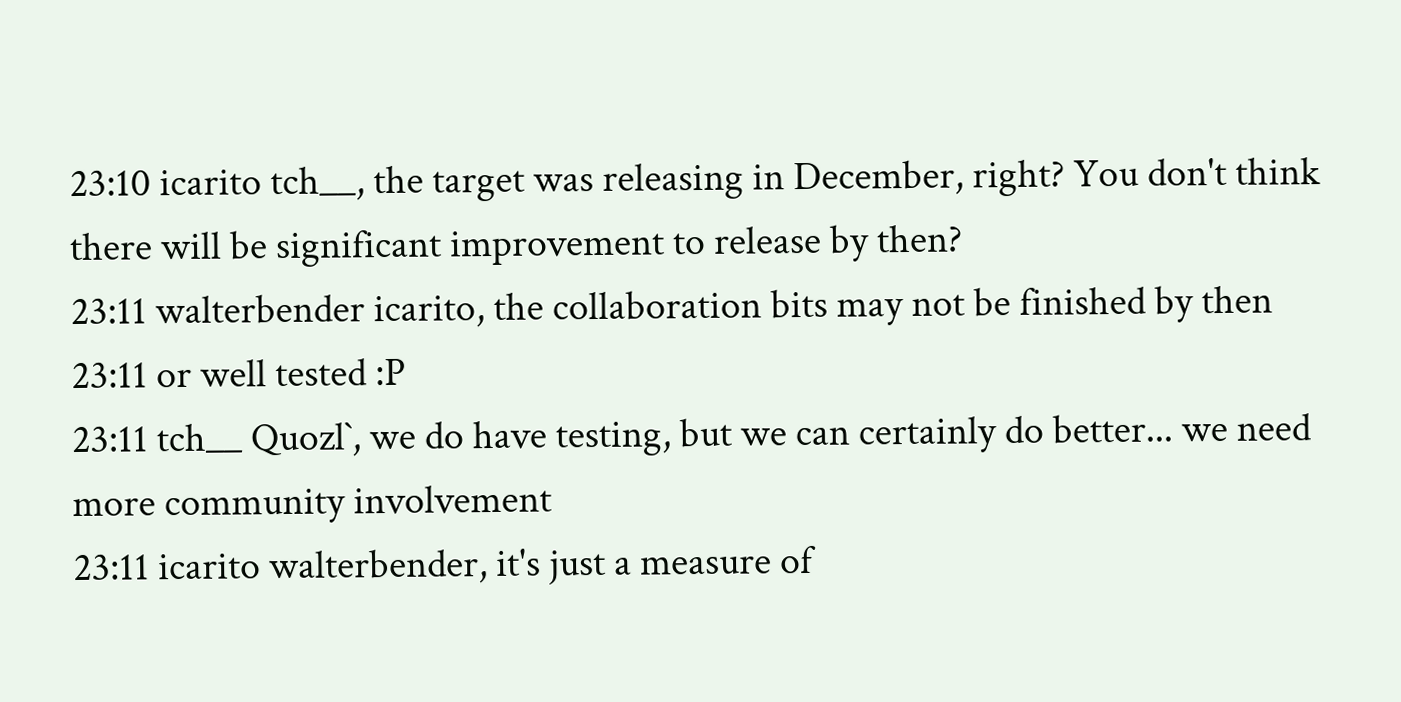23:10 icarito tch__, the target was releasing in December, right? You don't think there will be significant improvement to release by then?
23:11 walterbender icarito, the collaboration bits may not be finished by then
23:11 or well tested :P
23:11 tch__ Quozl`, we do have testing, but we can certainly do better... we need more community involvement
23:11 icarito walterbender, it's just a measure of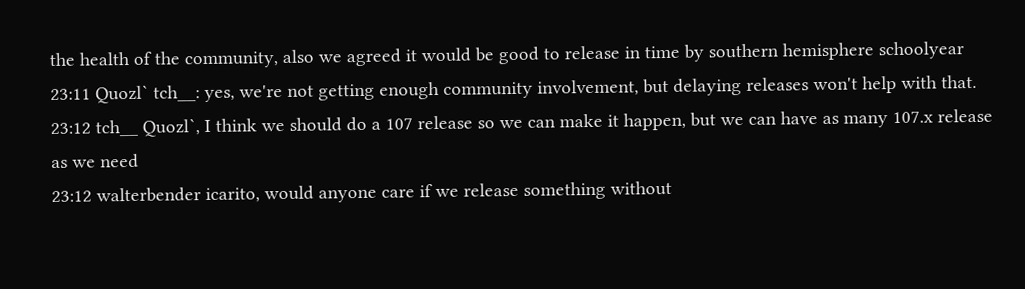the health of the community, also we agreed it would be good to release in time by southern hemisphere schoolyear
23:11 Quozl` tch__: yes, we're not getting enough community involvement, but delaying releases won't help with that.
23:12 tch__ Quozl`, I think we should do a 107 release so we can make it happen, but we can have as many 107.x release as we need
23:12 walterbender icarito, would anyone care if we release something without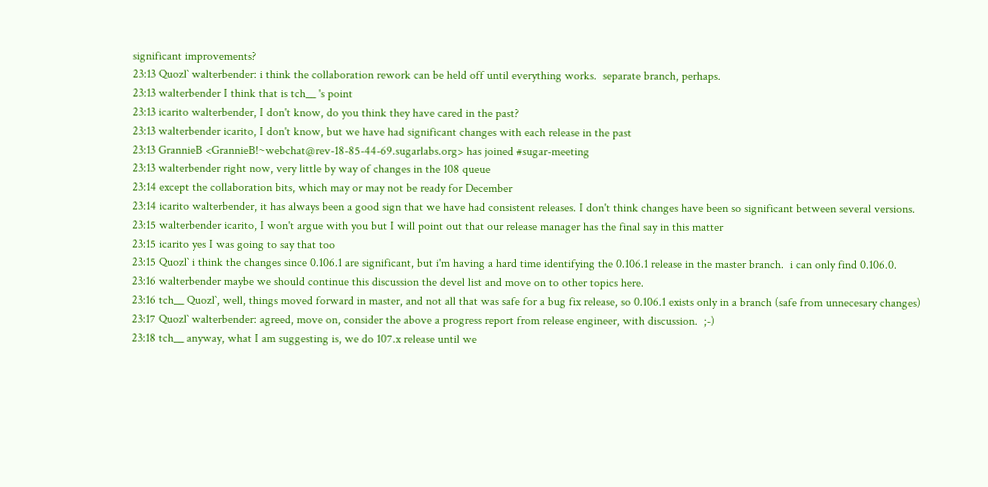significant improvements?
23:13 Quozl` walterbender: i think the collaboration rework can be held off until everything works.  separate branch, perhaps.
23:13 walterbender I think that is tch__ 's point
23:13 icarito walterbender, I don't know, do you think they have cared in the past?
23:13 walterbender icarito, I don't know, but we have had significant changes with each release in the past
23:13 GrannieB <GrannieB!~webchat@rev-18-85-44-69.sugarlabs.org> has joined #sugar-meeting
23:13 walterbender right now, very little by way of changes in the 108 queue
23:14 except the collaboration bits, which may or may not be ready for December
23:14 icarito walterbender, it has always been a good sign that we have had consistent releases. I don't think changes have been so significant between several versions.
23:15 walterbender icarito, I won't argue with you but I will point out that our release manager has the final say in this matter
23:15 icarito yes I was going to say that too
23:15 Quozl` i think the changes since 0.106.1 are significant, but i'm having a hard time identifying the 0.106.1 release in the master branch.  i can only find 0.106.0.
23:16 walterbender maybe we should continue this discussion the devel list and move on to other topics here.
23:16 tch__ Quozl`, well, things moved forward in master, and not all that was safe for a bug fix release, so 0.106.1 exists only in a branch (safe from unnecesary changes)
23:17 Quozl` walterbender: agreed, move on, consider the above a progress report from release engineer, with discussion.  ;-)
23:18 tch__ anyway, what I am suggesting is, we do 107.x release until we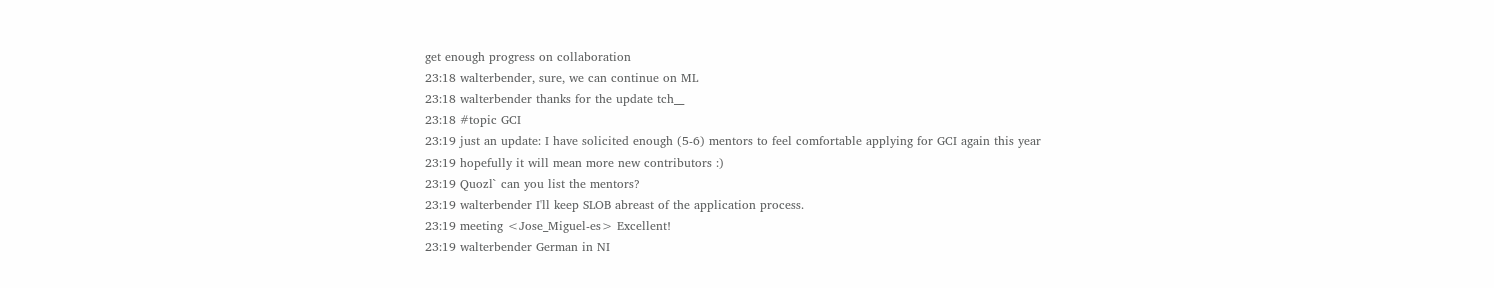get enough progress on collaboration
23:18 walterbender, sure, we can continue on ML
23:18 walterbender thanks for the update tch__
23:18 #topic GCI
23:19 just an update: I have solicited enough (5-6) mentors to feel comfortable applying for GCI again this year
23:19 hopefully it will mean more new contributors :)
23:19 Quozl` can you list the mentors?
23:19 walterbender I'll keep SLOB abreast of the application process.
23:19 meeting <Jose_Miguel-es> Excellent!
23:19 walterbender German in NI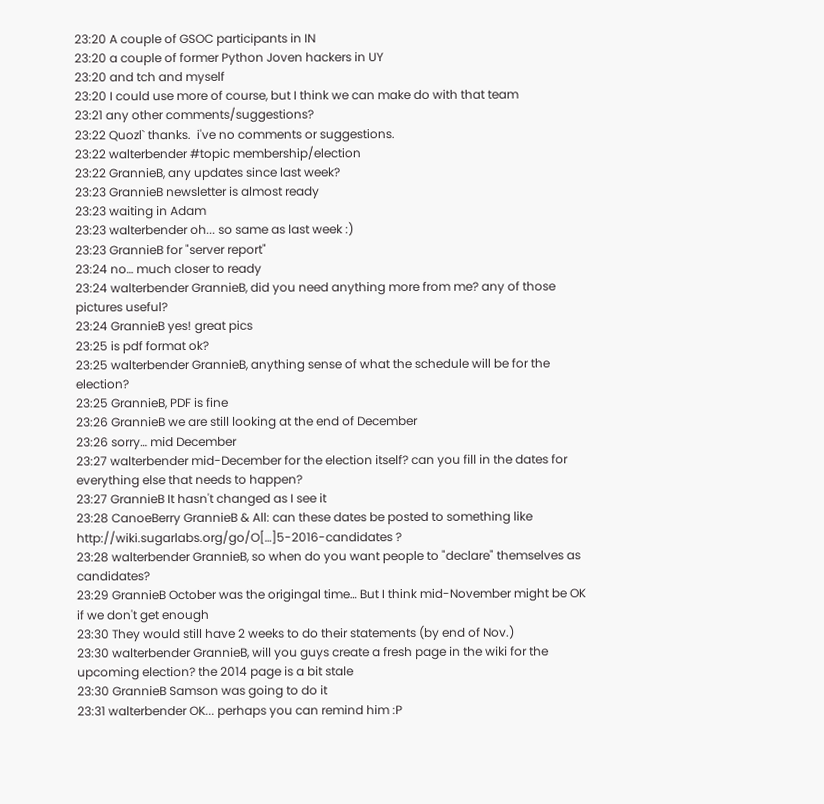23:20 A couple of GSOC participants in IN
23:20 a couple of former Python Joven hackers in UY
23:20 and tch and myself
23:20 I could use more of course, but I think we can make do with that team
23:21 any other comments/suggestions?
23:22 Quozl` thanks.  i've no comments or suggestions.
23:22 walterbender #topic membership/election
23:22 GrannieB, any updates since last week?
23:23 GrannieB newsletter is almost ready
23:23 waiting in Adam
23:23 walterbender oh... so same as last week :)
23:23 GrannieB for "server report"
23:24 no… much closer to ready
23:24 walterbender GrannieB, did you need anything more from me? any of those pictures useful?
23:24 GrannieB yes! great pics
23:25 is pdf format ok?
23:25 walterbender GrannieB, anything sense of what the schedule will be for the election?
23:25 GrannieB, PDF is fine
23:26 GrannieB we are still looking at the end of December
23:26 sorry… mid December
23:27 walterbender mid-December for the election itself? can you fill in the dates for everything else that needs to happen?
23:27 GrannieB It hasn't changed as I see it
23:28 CanoeBerry GrannieB & All: can these dates be posted to something like http://wiki.sugarlabs.org/go/O[…]5-2016-candidates ?
23:28 walterbender GrannieB, so when do you want people to "declare" themselves as candidates?
23:29 GrannieB October was the origingal time… But I think mid-November might be OK if we don't get enough
23:30 They would still have 2 weeks to do their statements (by end of Nov.)
23:30 walterbender GrannieB, will you guys create a fresh page in the wiki for the upcoming election? the 2014 page is a bit stale
23:30 GrannieB Samson was going to do it
23:31 walterbender OK... perhaps you can remind him :P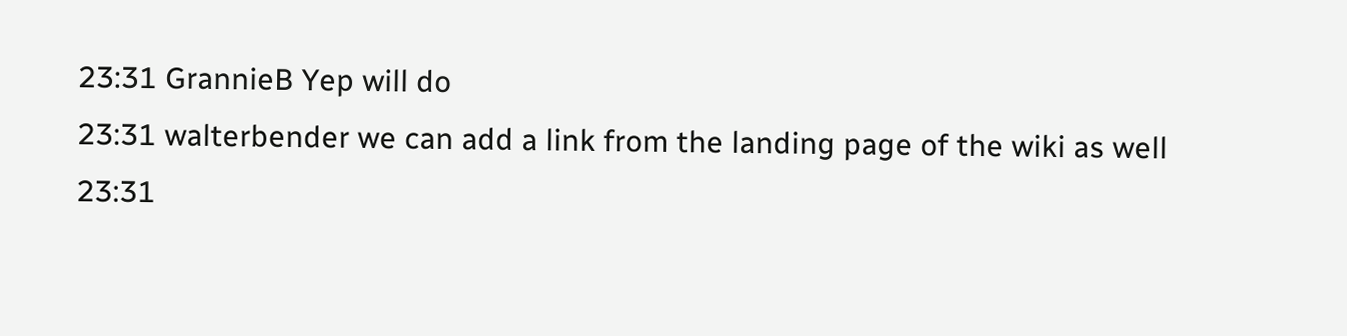23:31 GrannieB Yep will do
23:31 walterbender we can add a link from the landing page of the wiki as well
23:31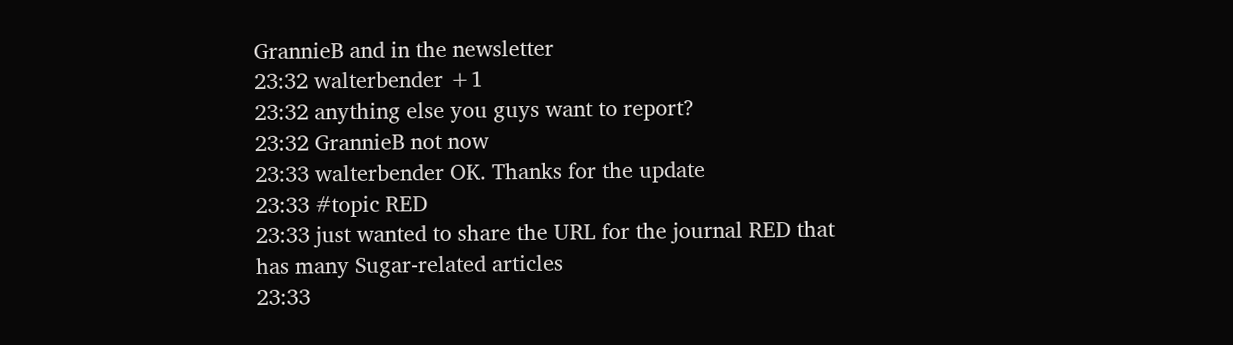GrannieB and in the newsletter
23:32 walterbender +1
23:32 anything else you guys want to report?
23:32 GrannieB not now
23:33 walterbender OK. Thanks for the update
23:33 #topic RED
23:33 just wanted to share the URL for the journal RED that has many Sugar-related articles
23:33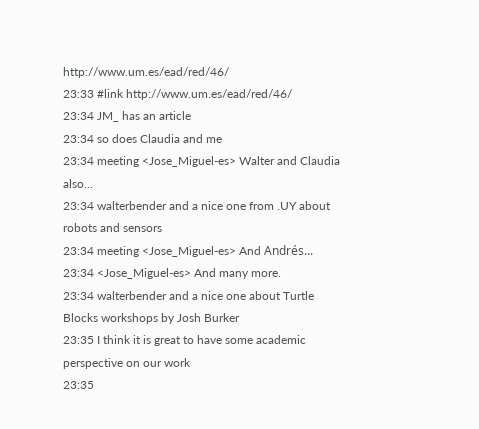http://www.um.es/ead/red/46/
23:33 #link http://www.um.es/ead/red/46/
23:34 JM_ has an article
23:34 so does Claudia and me
23:34 meeting <Jose_Miguel-es> Walter and Claudia also...
23:34 walterbender and a nice one from .UY about robots and sensors
23:34 meeting <Jose_Miguel-es> And Andrés...
23:34 <Jose_Miguel-es> And many more.
23:34 walterbender and a nice one about Turtle Blocks workshops by Josh Burker
23:35 I think it is great to have some academic perspective on our work
23:35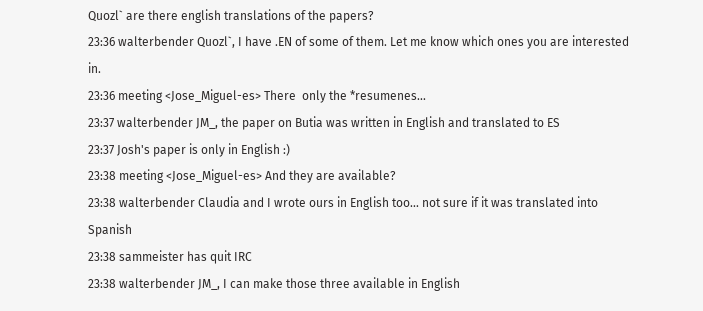Quozl` are there english translations of the papers?
23:36 walterbender Quozl`, I have .EN of some of them. Let me know which ones you are interested in.
23:36 meeting <Jose_Miguel-es> There  only the *resumenes...
23:37 walterbender JM_, the paper on Butia was written in English and translated to ES
23:37 Josh's paper is only in English :)
23:38 meeting <Jose_Miguel-es> And they are available?
23:38 walterbender Claudia and I wrote ours in English too... not sure if it was translated into Spanish
23:38 sammeister has quit IRC
23:38 walterbender JM_, I can make those three available in English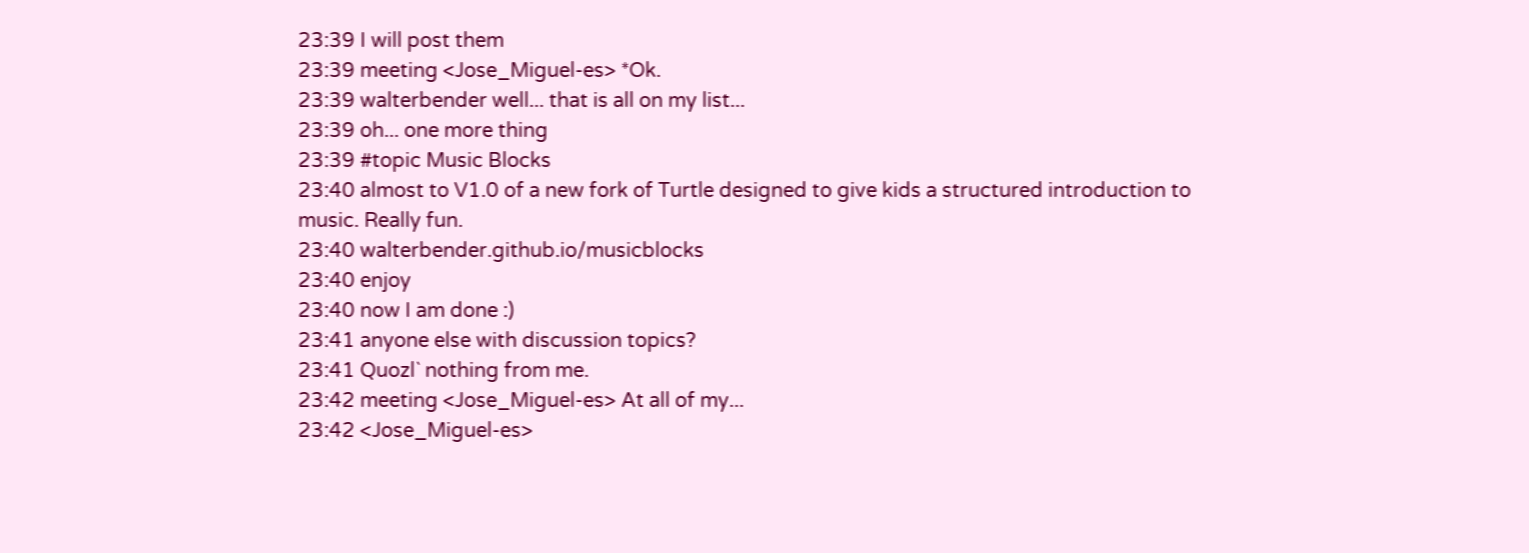23:39 I will post them
23:39 meeting <Jose_Miguel-es> *Ok.
23:39 walterbender well... that is all on my list...
23:39 oh... one more thing
23:39 #topic Music Blocks
23:40 almost to V1.0 of a new fork of Turtle designed to give kids a structured introduction to music. Really fun.
23:40 walterbender.github.io/musicblocks
23:40 enjoy
23:40 now I am done :)
23:41 anyone else with discussion topics?
23:41 Quozl` nothing from me.
23:42 meeting <Jose_Miguel-es> At all of my...
23:42 <Jose_Miguel-es>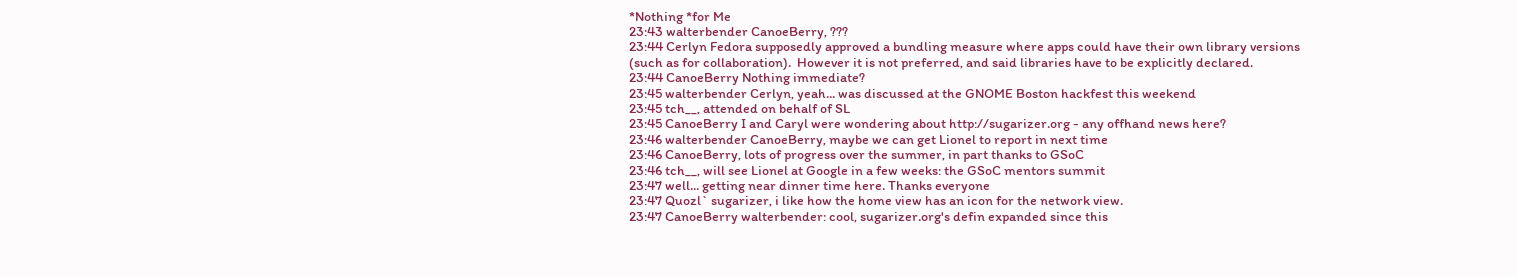*Nothing *for Me
23:43 walterbender CanoeBerry, ???
23:44 Cerlyn Fedora supposedly approved a bundling measure where apps could have their own library versions (such as for collaboration).  However it is not preferred, and said libraries have to be explicitly declared.
23:44 CanoeBerry Nothing immediate?
23:45 walterbender Cerlyn, yeah... was discussed at the GNOME Boston hackfest this weekend
23:45 tch__, attended on behalf of SL
23:45 CanoeBerry I and Caryl were wondering about http://sugarizer.org - any offhand news here?
23:46 walterbender CanoeBerry, maybe we can get Lionel to report in next time
23:46 CanoeBerry, lots of progress over the summer, in part thanks to GSoC
23:46 tch__, will see Lionel at Google in a few weeks: the GSoC mentors summit
23:47 well... getting near dinner time here. Thanks everyone
23:47 Quozl` sugarizer, i like how the home view has an icon for the network view.
23:47 CanoeBerry walterbender: cool, sugarizer.org's defin expanded since this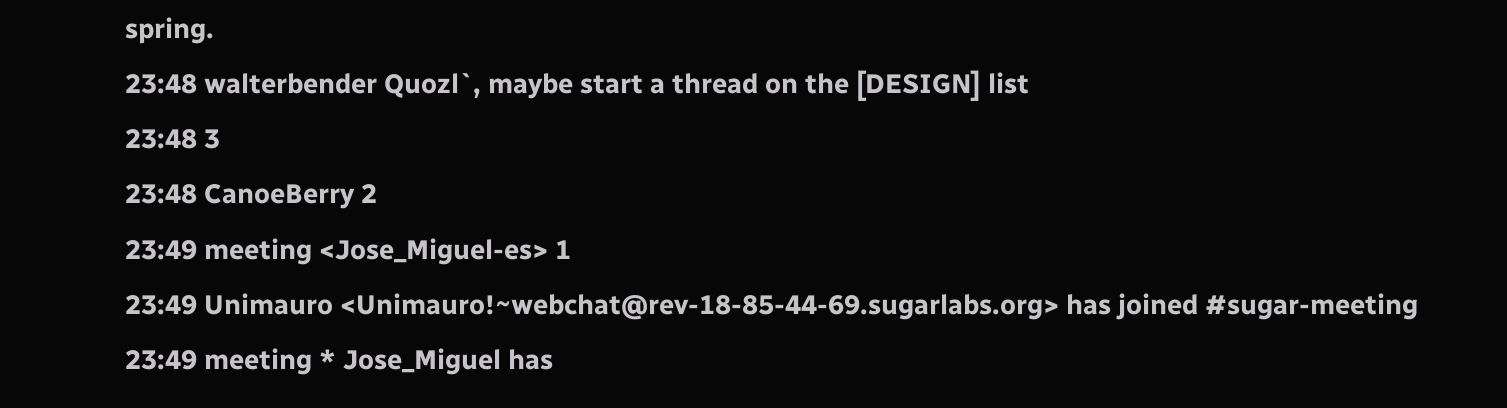spring.
23:48 walterbender Quozl`, maybe start a thread on the [DESIGN] list
23:48 3
23:48 CanoeBerry 2
23:49 meeting <Jose_Miguel-es> 1
23:49 Unimauro <Unimauro!~webchat@rev-18-85-44-69.sugarlabs.org> has joined #sugar-meeting
23:49 meeting * Jose_Miguel has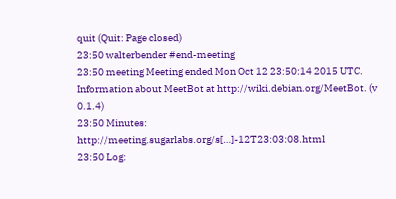quit (Quit: Page closed)
23:50 walterbender #end-meeting
23:50 meeting Meeting ended Mon Oct 12 23:50:14 2015 UTC. Information about MeetBot at http://wiki.debian.org/MeetBot. (v 0.1.4)
23:50 Minutes: http://meeting.sugarlabs.org/s[…]-12T23:03:08.html
23:50 Log: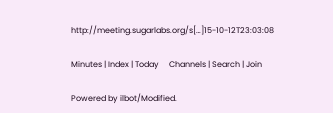http://meeting.sugarlabs.org/s[…]15-10-12T23:03:08

Minutes | Index | Today     Channels | Search | Join

Powered by ilbot/Modified.